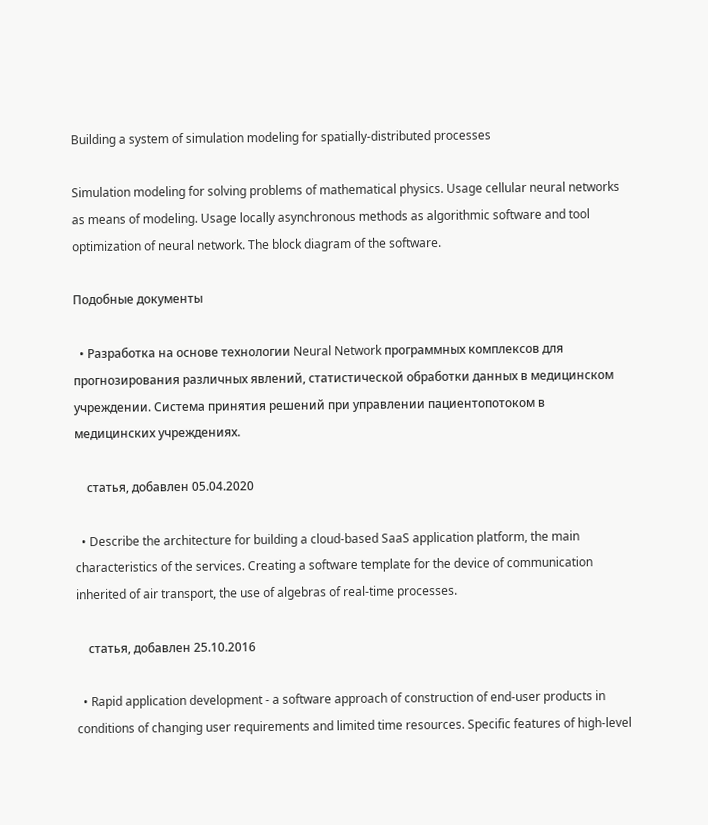Building a system of simulation modeling for spatially-distributed processes

Simulation modeling for solving problems of mathematical physics. Usage cellular neural networks as means of modeling. Usage locally asynchronous methods as algorithmic software and tool optimization of neural network. The block diagram of the software.

Подобные документы

  • Разработка на основе технологии Neural Network программных комплексов для прогнозирования различных явлений, статистической обработки данных в медицинском учреждении. Система принятия решений при управлении пациентопотоком в медицинских учреждениях.

    статья, добавлен 05.04.2020

  • Describe the architecture for building a cloud-based SaaS application platform, the main characteristics of the services. Creating a software template for the device of communication inherited of air transport, the use of algebras of real-time processes.

    статья, добавлен 25.10.2016

  • Rapid application development - a software approach of construction of end-user products in conditions of changing user requirements and limited time resources. Specific features of high-level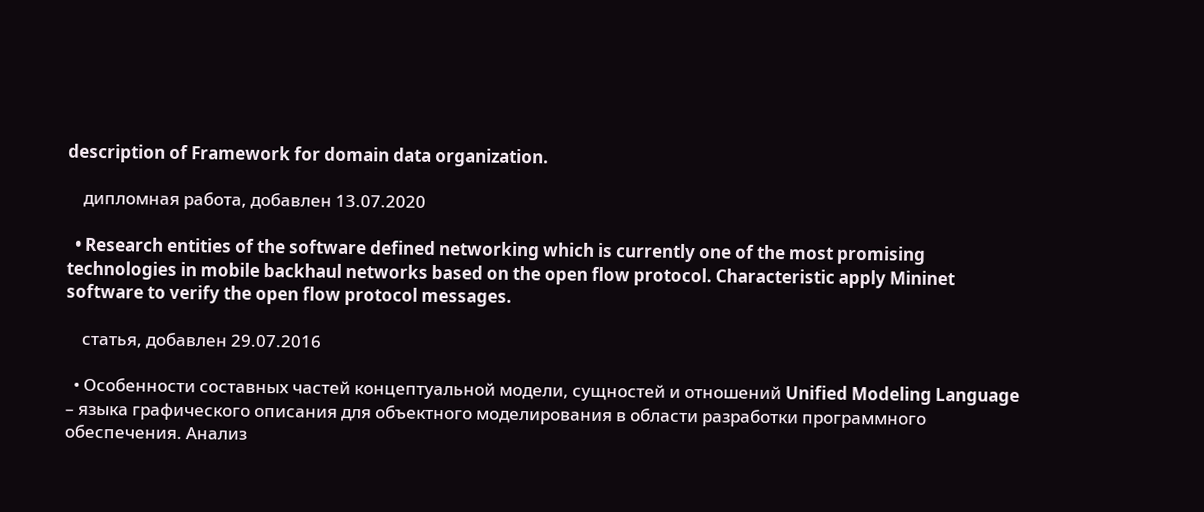description of Framework for domain data organization.

    дипломная работа, добавлен 13.07.2020

  • Research entities of the software defined networking which is currently one of the most promising technologies in mobile backhaul networks based on the open flow protocol. Characteristic apply Mininet software to verify the open flow protocol messages.

    статья, добавлен 29.07.2016

  • Особенности составных частей концептуальной модели, сущностей и отношений Unified Modeling Language – языка графического описания для объектного моделирования в области разработки программного обеспечения. Анализ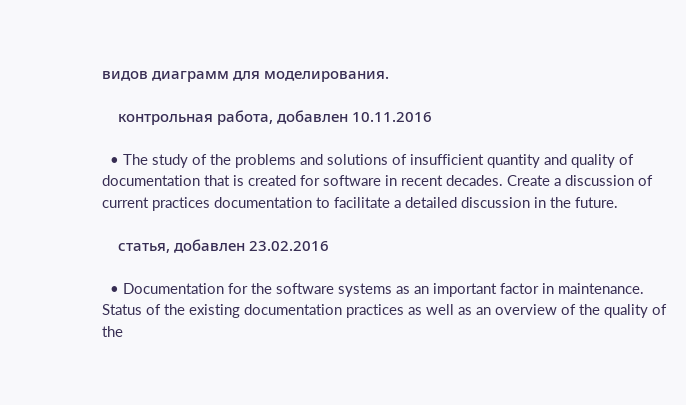видов диаграмм для моделирования.

    контрольная работа, добавлен 10.11.2016

  • The study of the problems and solutions of insufficient quantity and quality of documentation that is created for software in recent decades. Create a discussion of current practices documentation to facilitate a detailed discussion in the future.

    статья, добавлен 23.02.2016

  • Documentation for the software systems as an important factor in maintenance. Status of the existing documentation practices as well as an overview of the quality of the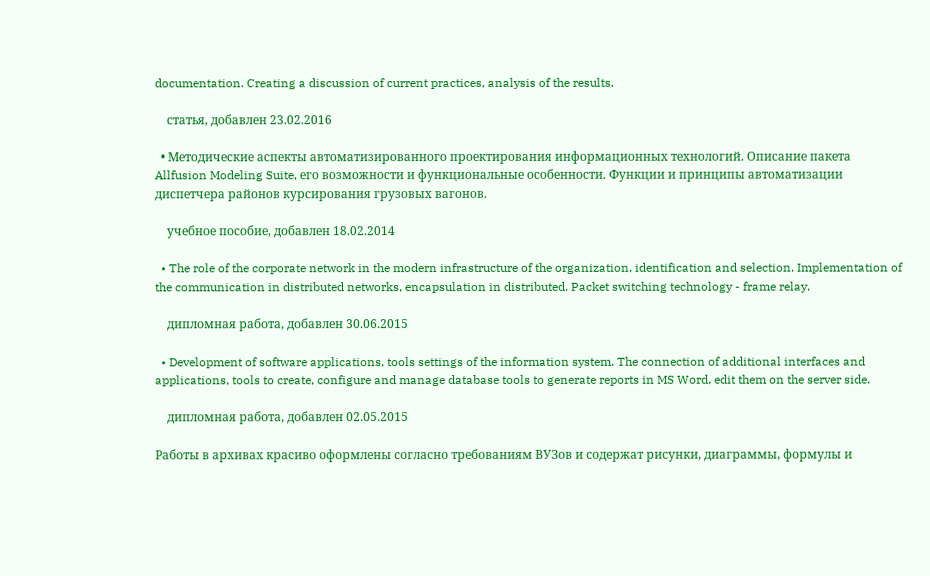documentation. Creating a discussion of current practices, analysis of the results.

    статья, добавлен 23.02.2016

  • Методические аспекты автоматизированного проектирования информационных технологий. Описание пакета Allfusion Modeling Suite, его возможности и функциональные особенности. Функции и принципы автоматизации диспетчера районов курсирования грузовых вагонов.

    учебное пособие, добавлен 18.02.2014

  • The role of the corporate network in the modern infrastructure of the organization, identification and selection. Implementation of the communication in distributed networks, encapsulation in distributed. Packet switching technology - frame relay.

    дипломная работа, добавлен 30.06.2015

  • Development of software applications, tools settings of the information system. The connection of additional interfaces and applications, tools to create, configure and manage database tools to generate reports in MS Word, edit them on the server side.

    дипломная работа, добавлен 02.05.2015

Работы в архивах красиво оформлены согласно требованиям ВУЗов и содержат рисунки, диаграммы, формулы и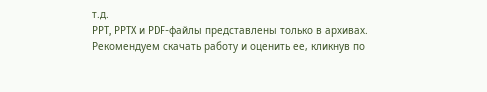т.д.
PPT, PPTX и PDF-файлы представлены только в архивах.
Рекомендуем скачать работу и оценить ее, кликнув по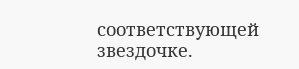соответствующей звездочке.